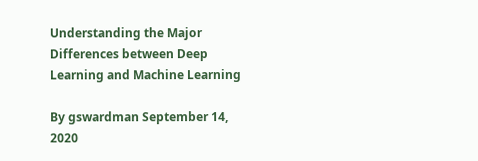Understanding the Major Differences between Deep Learning and Machine Learning

By gswardman September 14, 2020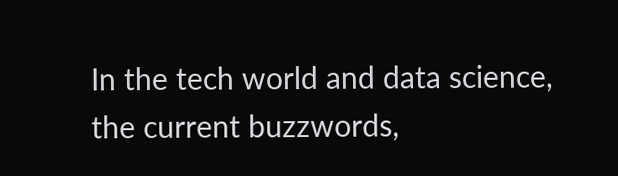In the tech world and data science, the current buzzwords,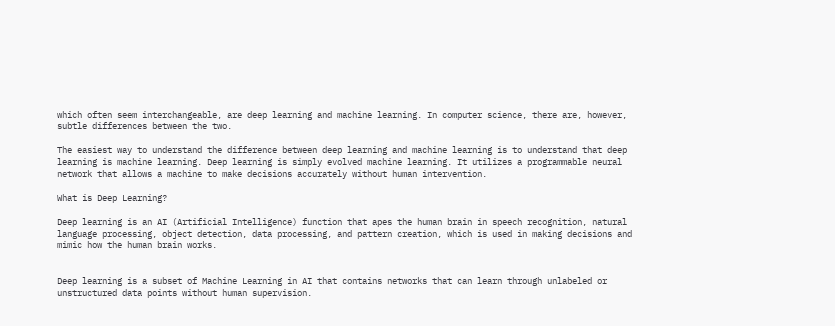which often seem interchangeable, are deep learning and machine learning. In computer science, there are, however, subtle differences between the two.

The easiest way to understand the difference between deep learning and machine learning is to understand that deep learning is machine learning. Deep learning is simply evolved machine learning. It utilizes a programmable neural network that allows a machine to make decisions accurately without human intervention.

What is Deep Learning?

Deep learning is an AI (Artificial Intelligence) function that apes the human brain in speech recognition, natural language processing, object detection, data processing, and pattern creation, which is used in making decisions and mimic how the human brain works.


Deep learning is a subset of Machine Learning in AI that contains networks that can learn through unlabeled or unstructured data points without human supervision.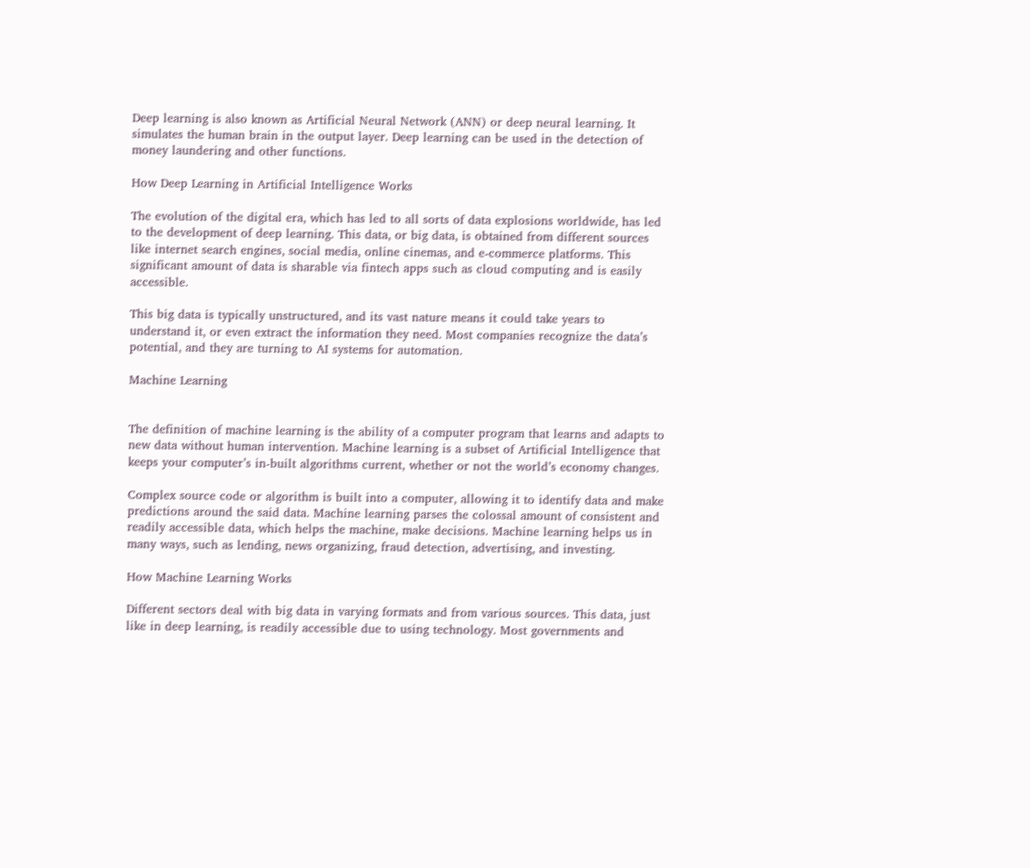Deep learning is also known as Artificial Neural Network (ANN) or deep neural learning. It simulates the human brain in the output layer. Deep learning can be used in the detection of money laundering and other functions.

How Deep Learning in Artificial Intelligence Works

The evolution of the digital era, which has led to all sorts of data explosions worldwide, has led to the development of deep learning. This data, or big data, is obtained from different sources like internet search engines, social media, online cinemas, and e-commerce platforms. This significant amount of data is sharable via fintech apps such as cloud computing and is easily accessible.

This big data is typically unstructured, and its vast nature means it could take years to understand it, or even extract the information they need. Most companies recognize the data’s potential, and they are turning to AI systems for automation.

Machine Learning


The definition of machine learning is the ability of a computer program that learns and adapts to new data without human intervention. Machine learning is a subset of Artificial Intelligence that keeps your computer’s in-built algorithms current, whether or not the world’s economy changes.

Complex source code or algorithm is built into a computer, allowing it to identify data and make predictions around the said data. Machine learning parses the colossal amount of consistent and readily accessible data, which helps the machine, make decisions. Machine learning helps us in many ways, such as lending, news organizing, fraud detection, advertising, and investing.

How Machine Learning Works

Different sectors deal with big data in varying formats and from various sources. This data, just like in deep learning, is readily accessible due to using technology. Most governments and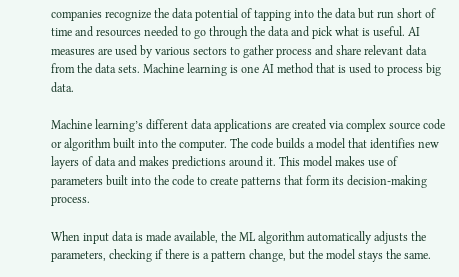companies recognize the data potential of tapping into the data but run short of time and resources needed to go through the data and pick what is useful. AI measures are used by various sectors to gather process and share relevant data from the data sets. Machine learning is one AI method that is used to process big data.

Machine learning’s different data applications are created via complex source code or algorithm built into the computer. The code builds a model that identifies new layers of data and makes predictions around it. This model makes use of parameters built into the code to create patterns that form its decision-making process.

When input data is made available, the ML algorithm automatically adjusts the parameters, checking if there is a pattern change, but the model stays the same.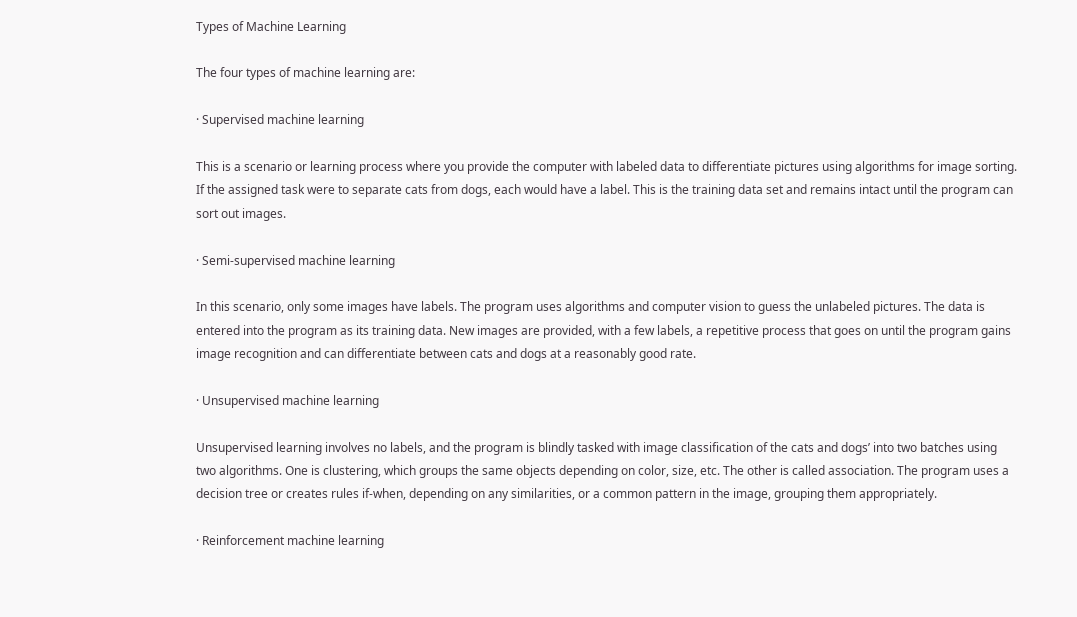Types of Machine Learning

The four types of machine learning are:

· Supervised machine learning

This is a scenario or learning process where you provide the computer with labeled data to differentiate pictures using algorithms for image sorting. If the assigned task were to separate cats from dogs, each would have a label. This is the training data set and remains intact until the program can sort out images.

· Semi-supervised machine learning

In this scenario, only some images have labels. The program uses algorithms and computer vision to guess the unlabeled pictures. The data is entered into the program as its training data. New images are provided, with a few labels, a repetitive process that goes on until the program gains image recognition and can differentiate between cats and dogs at a reasonably good rate.

· Unsupervised machine learning

Unsupervised learning involves no labels, and the program is blindly tasked with image classification of the cats and dogs’ into two batches using two algorithms. One is clustering, which groups the same objects depending on color, size, etc. The other is called association. The program uses a decision tree or creates rules if-when, depending on any similarities, or a common pattern in the image, grouping them appropriately.

· Reinforcement machine learning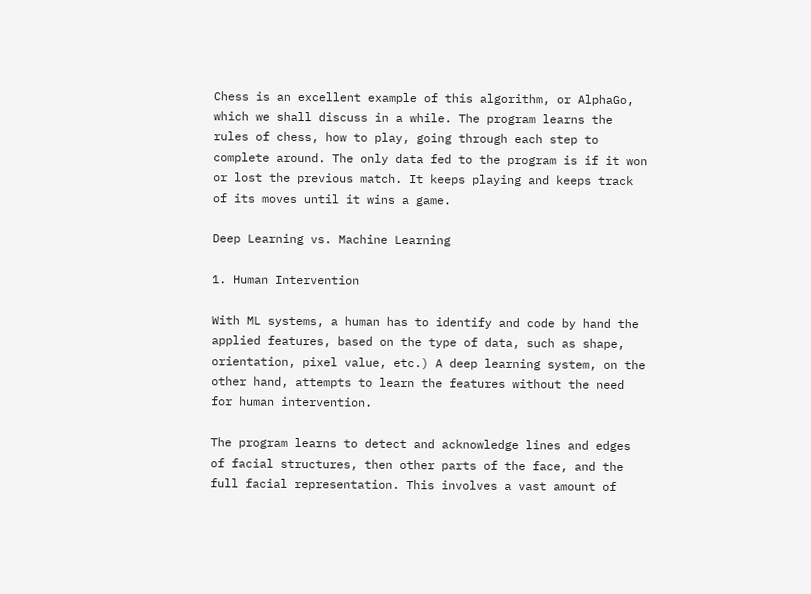Chess is an excellent example of this algorithm, or AlphaGo, which we shall discuss in a while. The program learns the rules of chess, how to play, going through each step to complete around. The only data fed to the program is if it won or lost the previous match. It keeps playing and keeps track of its moves until it wins a game.

Deep Learning vs. Machine Learning

1. Human Intervention

With ML systems, a human has to identify and code by hand the applied features, based on the type of data, such as shape, orientation, pixel value, etc.) A deep learning system, on the other hand, attempts to learn the features without the need for human intervention.

The program learns to detect and acknowledge lines and edges of facial structures, then other parts of the face, and the full facial representation. This involves a vast amount of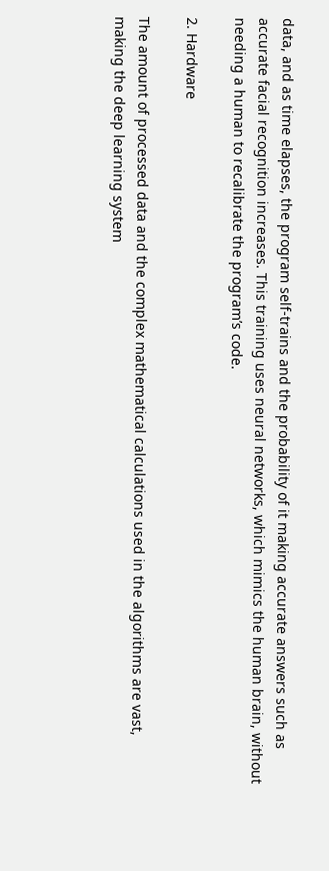data, and as time elapses, the program self-trains and the probability of it making accurate answers such as accurate facial recognition increases. This training uses neural networks, which mimics the human brain, without needing a human to recalibrate the program’s code.

2. Hardware

The amount of processed data and the complex mathematical calculations used in the algorithms are vast, making the deep learning system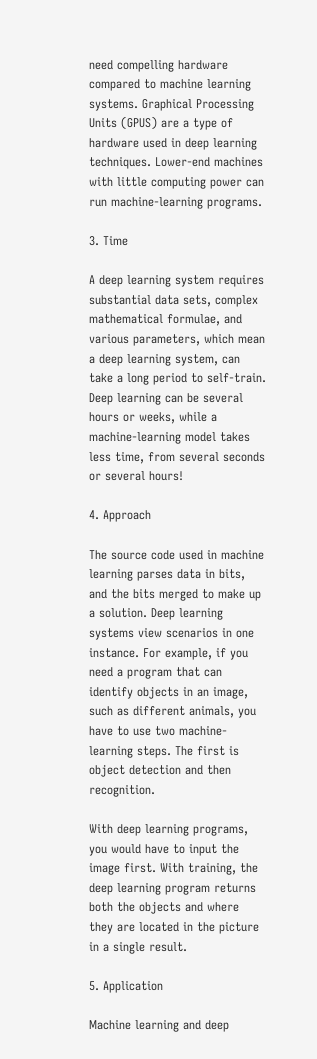need compelling hardware compared to machine learning systems. Graphical Processing Units (GPUS) are a type of hardware used in deep learning techniques. Lower-end machines with little computing power can run machine-learning programs.

3. Time

A deep learning system requires substantial data sets, complex mathematical formulae, and various parameters, which mean a deep learning system, can take a long period to self-train. Deep learning can be several hours or weeks, while a machine-learning model takes less time, from several seconds or several hours!

4. Approach

The source code used in machine learning parses data in bits, and the bits merged to make up a solution. Deep learning systems view scenarios in one instance. For example, if you need a program that can identify objects in an image, such as different animals, you have to use two machine-learning steps. The first is object detection and then recognition.

With deep learning programs, you would have to input the image first. With training, the deep learning program returns both the objects and where they are located in the picture in a single result.

5. Application

Machine learning and deep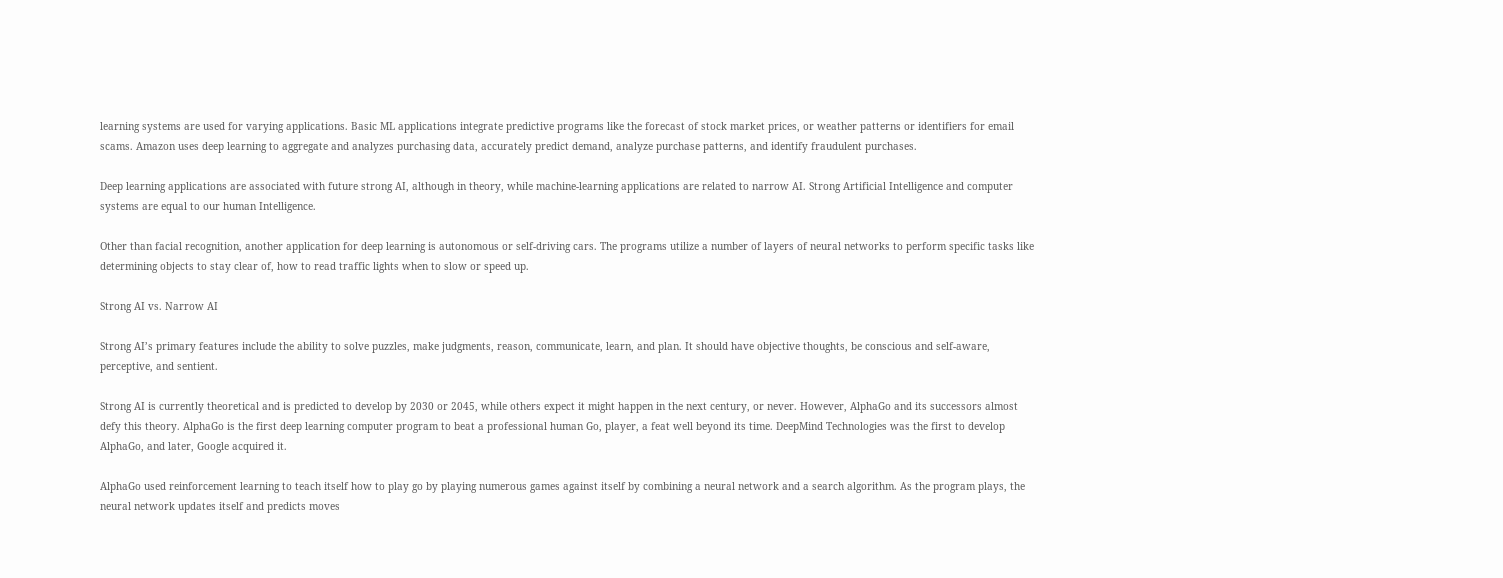learning systems are used for varying applications. Basic ML applications integrate predictive programs like the forecast of stock market prices, or weather patterns or identifiers for email scams. Amazon uses deep learning to aggregate and analyzes purchasing data, accurately predict demand, analyze purchase patterns, and identify fraudulent purchases.

Deep learning applications are associated with future strong AI, although in theory, while machine-learning applications are related to narrow AI. Strong Artificial Intelligence and computer systems are equal to our human Intelligence.

Other than facial recognition, another application for deep learning is autonomous or self-driving cars. The programs utilize a number of layers of neural networks to perform specific tasks like determining objects to stay clear of, how to read traffic lights when to slow or speed up.

Strong AI vs. Narrow AI

Strong AI’s primary features include the ability to solve puzzles, make judgments, reason, communicate, learn, and plan. It should have objective thoughts, be conscious and self-aware, perceptive, and sentient.

Strong AI is currently theoretical and is predicted to develop by 2030 or 2045, while others expect it might happen in the next century, or never. However, AlphaGo and its successors almost defy this theory. AlphaGo is the first deep learning computer program to beat a professional human Go, player, a feat well beyond its time. DeepMind Technologies was the first to develop AlphaGo, and later, Google acquired it.

AlphaGo used reinforcement learning to teach itself how to play go by playing numerous games against itself by combining a neural network and a search algorithm. As the program plays, the neural network updates itself and predicts moves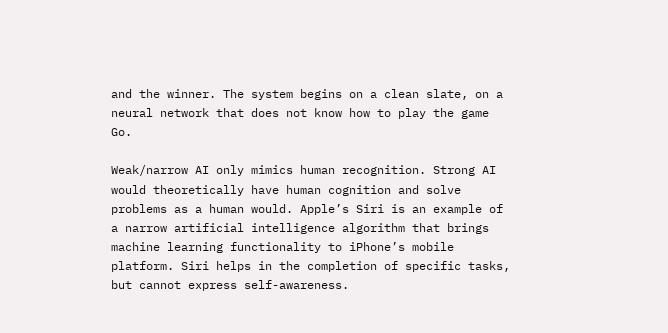and the winner. The system begins on a clean slate, on a neural network that does not know how to play the game Go.

Weak/narrow AI only mimics human recognition. Strong AI would theoretically have human cognition and solve problems as a human would. Apple’s Siri is an example of a narrow artificial intelligence algorithm that brings machine learning functionality to iPhone’s mobile platform. Siri helps in the completion of specific tasks, but cannot express self-awareness.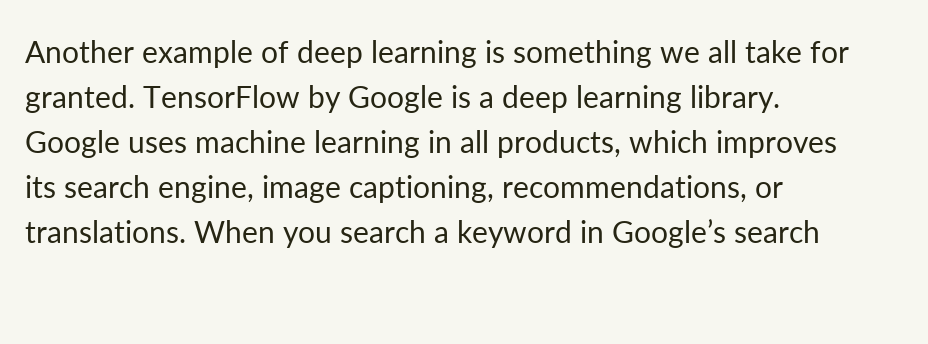Another example of deep learning is something we all take for granted. TensorFlow by Google is a deep learning library. Google uses machine learning in all products, which improves its search engine, image captioning, recommendations, or translations. When you search a keyword in Google’s search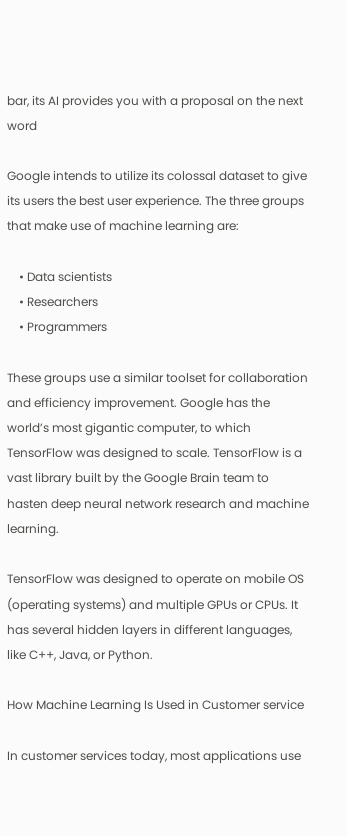bar, its AI provides you with a proposal on the next word

Google intends to utilize its colossal dataset to give its users the best user experience. The three groups that make use of machine learning are:

    • Data scientists
    • Researchers
    • Programmers

These groups use a similar toolset for collaboration and efficiency improvement. Google has the world’s most gigantic computer, to which TensorFlow was designed to scale. TensorFlow is a vast library built by the Google Brain team to hasten deep neural network research and machine learning.

TensorFlow was designed to operate on mobile OS (operating systems) and multiple GPUs or CPUs. It has several hidden layers in different languages, like C++, Java, or Python.

How Machine Learning Is Used in Customer service

In customer services today, most applications use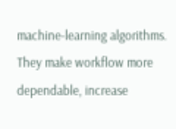machine-learning algorithms. They make workflow more dependable, increase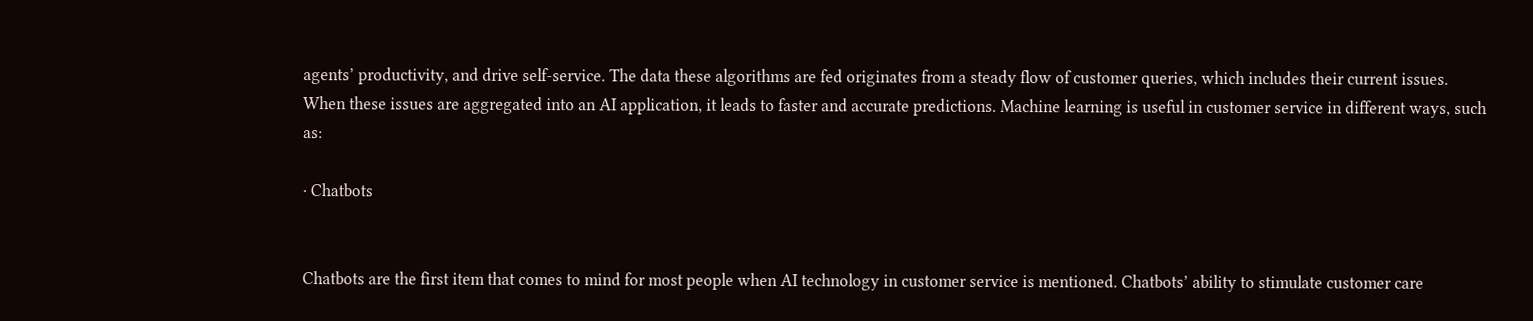agents’ productivity, and drive self-service. The data these algorithms are fed originates from a steady flow of customer queries, which includes their current issues. When these issues are aggregated into an AI application, it leads to faster and accurate predictions. Machine learning is useful in customer service in different ways, such as:

· Chatbots


Chatbots are the first item that comes to mind for most people when AI technology in customer service is mentioned. Chatbots’ ability to stimulate customer care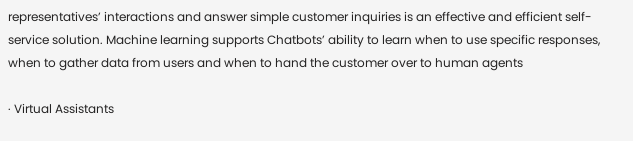representatives’ interactions and answer simple customer inquiries is an effective and efficient self-service solution. Machine learning supports Chatbots’ ability to learn when to use specific responses, when to gather data from users and when to hand the customer over to human agents

· Virtual Assistants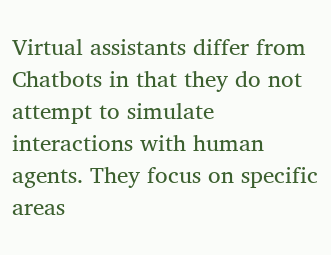Virtual assistants differ from Chatbots in that they do not attempt to simulate interactions with human agents. They focus on specific areas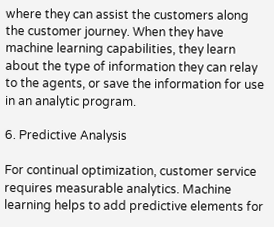where they can assist the customers along the customer journey. When they have machine learning capabilities, they learn about the type of information they can relay to the agents, or save the information for use in an analytic program.

6. Predictive Analysis

For continual optimization, customer service requires measurable analytics. Machine learning helps to add predictive elements for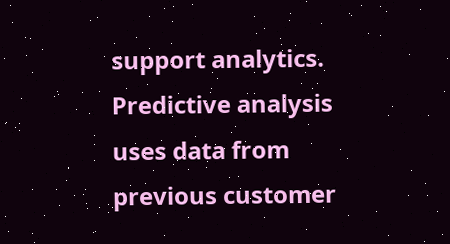support analytics. Predictive analysis uses data from previous customer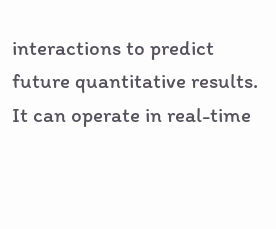interactions to predict future quantitative results. It can operate in real-time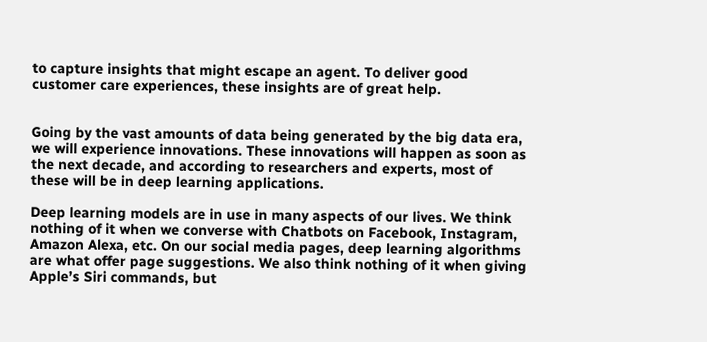to capture insights that might escape an agent. To deliver good customer care experiences, these insights are of great help.


Going by the vast amounts of data being generated by the big data era, we will experience innovations. These innovations will happen as soon as the next decade, and according to researchers and experts, most of these will be in deep learning applications.

Deep learning models are in use in many aspects of our lives. We think nothing of it when we converse with Chatbots on Facebook, Instagram, Amazon Alexa, etc. On our social media pages, deep learning algorithms are what offer page suggestions. We also think nothing of it when giving Apple’s Siri commands, but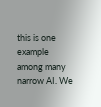this is one example among many narrow AI. We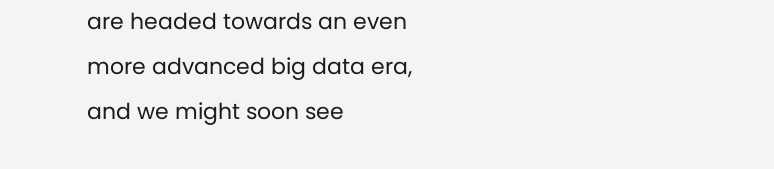are headed towards an even more advanced big data era, and we might soon see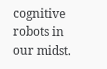cognitive robots in our midst.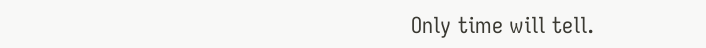Only time will tell.